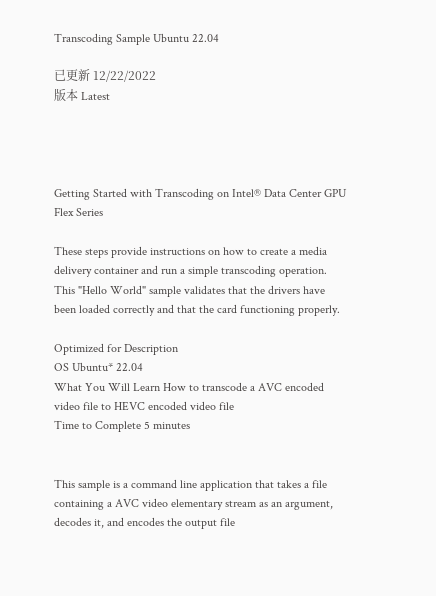Transcoding Sample Ubuntu 22.04

已更新 12/22/2022
版本 Latest




Getting Started with Transcoding on Intel® Data Center GPU Flex Series

These steps provide instructions on how to create a media delivery container and run a simple transcoding operation. This "Hello World" sample validates that the drivers have been loaded correctly and that the card functioning properly.

Optimized for Description
OS Ubuntu* 22.04
What You Will Learn How to transcode a AVC encoded video file to HEVC encoded video file
Time to Complete 5 minutes


This sample is a command line application that takes a file containing a AVC video elementary stream as an argument, decodes it, and encodes the output file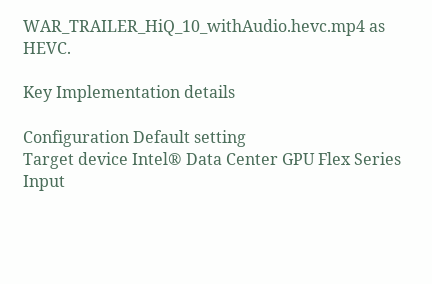WAR_TRAILER_HiQ_10_withAudio.hevc.mp4 as HEVC.

Key Implementation details

Configuration Default setting
Target device Intel® Data Center GPU Flex Series
Input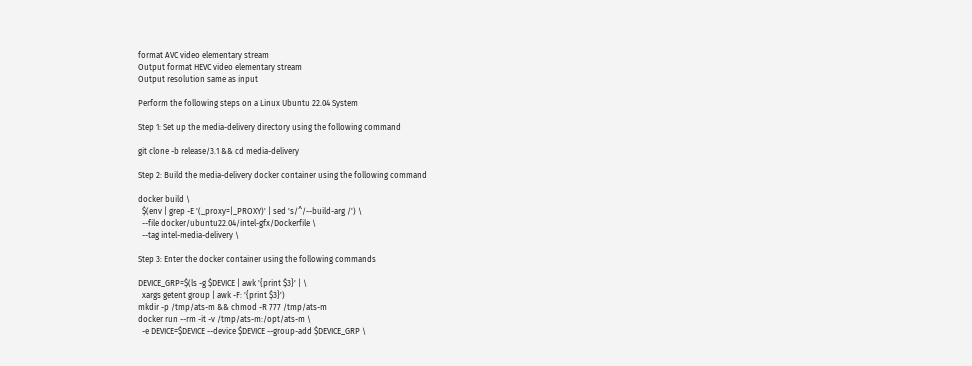format AVC video elementary stream
Output format HEVC video elementary stream
Output resolution same as input

Perform the following steps on a Linux Ubuntu 22.04 System

Step 1: Set up the media-delivery directory using the following command

git clone -b release/3.1 && cd media-delivery

Step 2: Build the media-delivery docker container using the following command

docker build \
  $(env | grep -E '(_proxy=|_PROXY)' | sed 's/^/--build-arg /') \
  --file docker/ubuntu22.04/intel-gfx/Dockerfile \
  --tag intel-media-delivery \

Step 3: Enter the docker container using the following commands

DEVICE_GRP=$(ls -g $DEVICE | awk '{print $3}' | \
  xargs getent group | awk -F: '{print $3}')
mkdir -p /tmp/ats-m && chmod -R 777 /tmp/ats-m
docker run --rm -it -v /tmp/ats-m:/opt/ats-m \
  -e DEVICE=$DEVICE --device $DEVICE --group-add $DEVICE_GRP \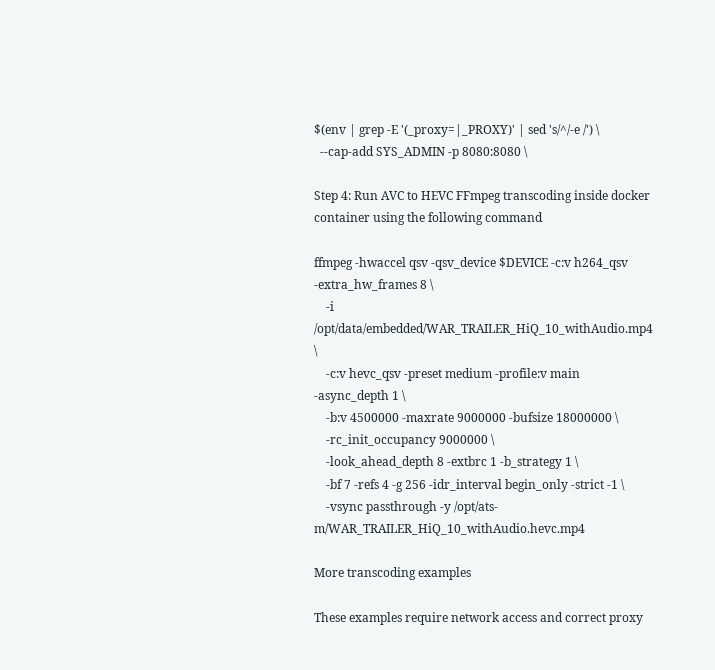$(env | grep -E '(_proxy=|_PROXY)' | sed 's/^/-e /') \
  --cap-add SYS_ADMIN -p 8080:8080 \

Step 4: Run AVC to HEVC FFmpeg transcoding inside docker container using the following command

ffmpeg -hwaccel qsv -qsv_device $DEVICE -c:v h264_qsv -extra_hw_frames 8 \
    -i /opt/data/embedded/WAR_TRAILER_HiQ_10_withAudio.mp4 \
    -c:v hevc_qsv -preset medium -profile:v main -async_depth 1 \
    -b:v 4500000 -maxrate 9000000 -bufsize 18000000 \
    -rc_init_occupancy 9000000 \
    -look_ahead_depth 8 -extbrc 1 -b_strategy 1 \
    -bf 7 -refs 4 -g 256 -idr_interval begin_only -strict -1 \
    -vsync passthrough -y /opt/ats-m/WAR_TRAILER_HiQ_10_withAudio.hevc.mp4

More transcoding examples

These examples require network access and correct proxy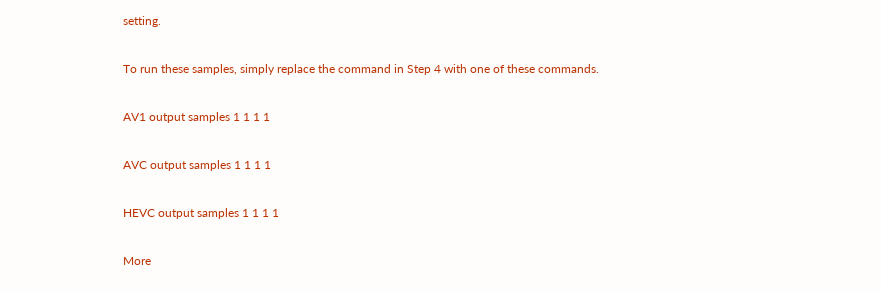setting.

To run these samples, simply replace the command in Step 4 with one of these commands.

AV1 output samples 1 1 1 1

AVC output samples 1 1 1 1

HEVC output samples 1 1 1 1

More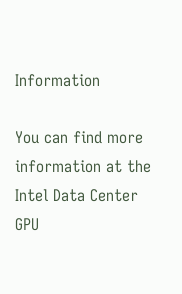Information

You can find more information at the Intel Data Center GPU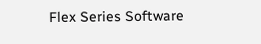Flex Series Software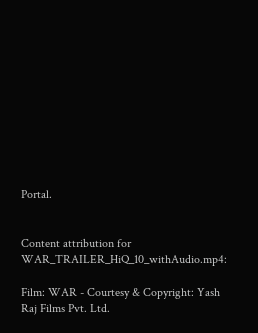Portal.


Content attribution for WAR_TRAILER_HiQ_10_withAudio.mp4:

Film: WAR - Courtesy & Copyright: Yash Raj Films Pvt. Ltd.